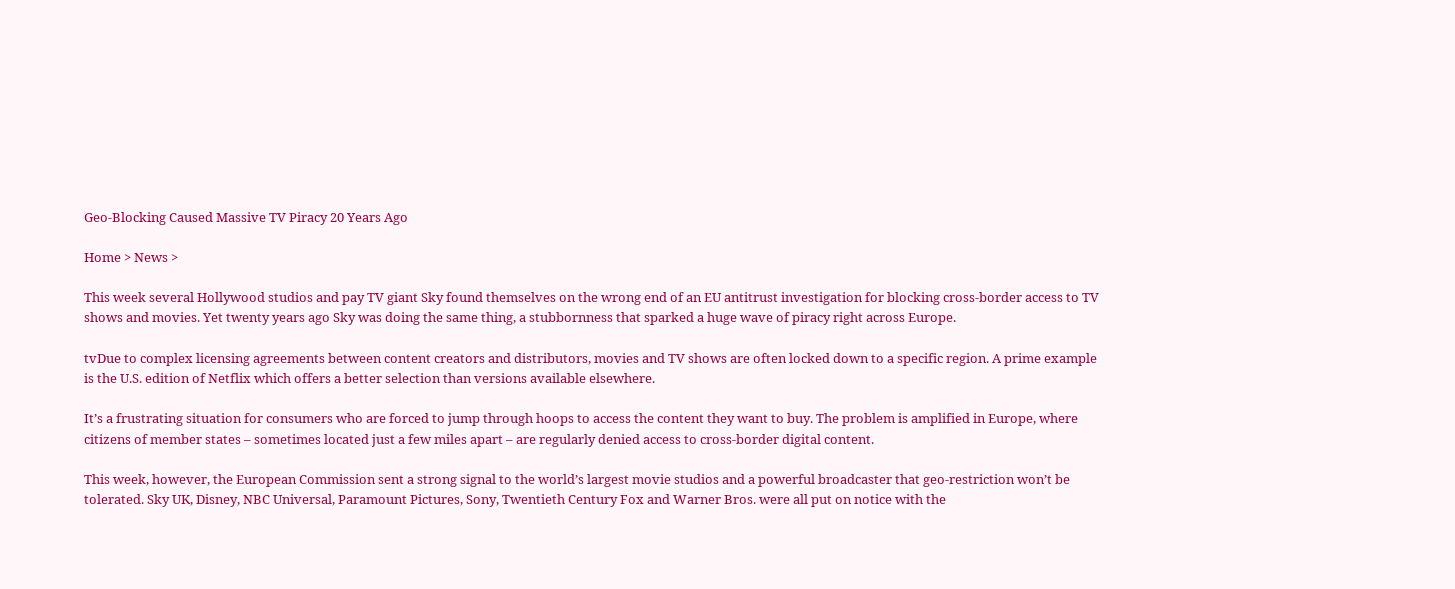Geo-Blocking Caused Massive TV Piracy 20 Years Ago

Home > News >

This week several Hollywood studios and pay TV giant Sky found themselves on the wrong end of an EU antitrust investigation for blocking cross-border access to TV shows and movies. Yet twenty years ago Sky was doing the same thing, a stubbornness that sparked a huge wave of piracy right across Europe.

tvDue to complex licensing agreements between content creators and distributors, movies and TV shows are often locked down to a specific region. A prime example is the U.S. edition of Netflix which offers a better selection than versions available elsewhere.

It’s a frustrating situation for consumers who are forced to jump through hoops to access the content they want to buy. The problem is amplified in Europe, where citizens of member states – sometimes located just a few miles apart – are regularly denied access to cross-border digital content.

This week, however, the European Commission sent a strong signal to the world’s largest movie studios and a powerful broadcaster that geo-restriction won’t be tolerated. Sky UK, Disney, NBC Universal, Paramount Pictures, Sony, Twentieth Century Fox and Warner Bros. were all put on notice with the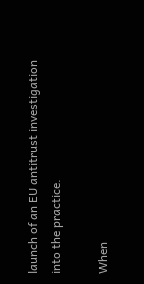launch of an EU antitrust investigation into the practice.

When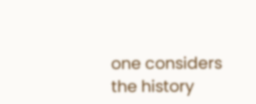one considers the history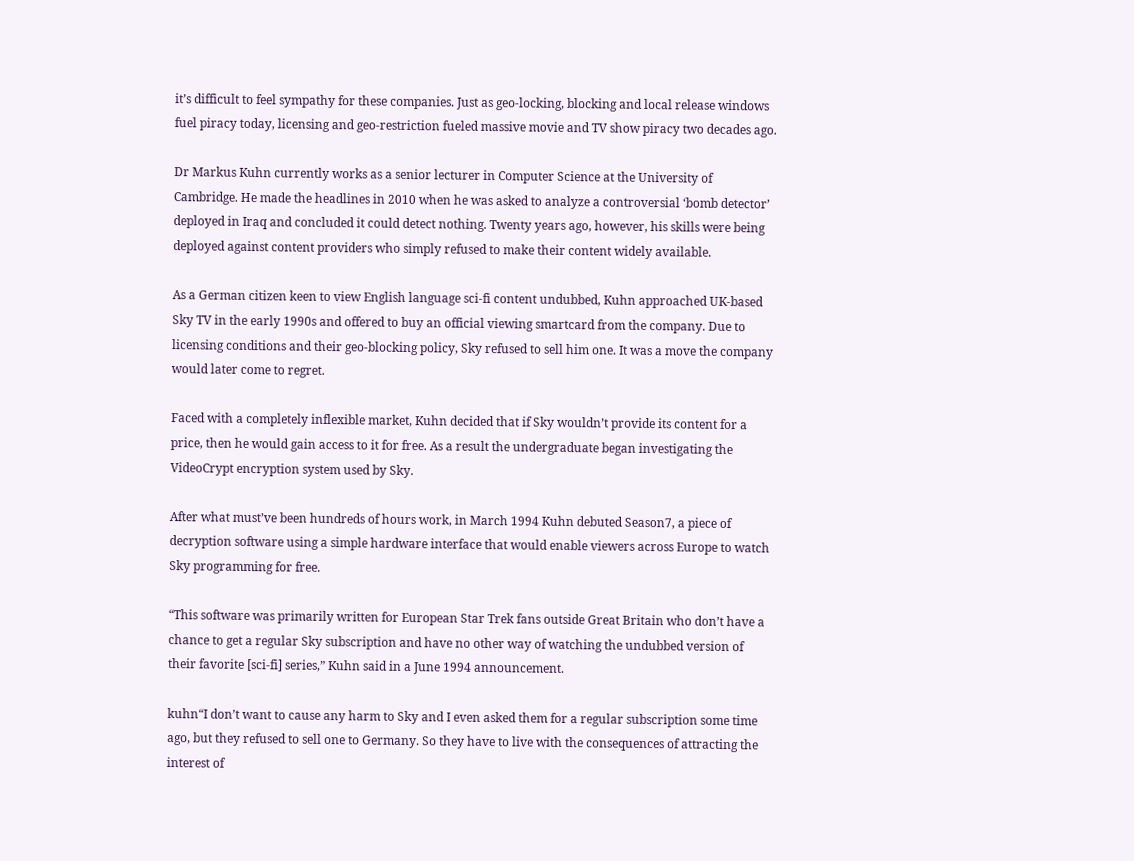it’s difficult to feel sympathy for these companies. Just as geo-locking, blocking and local release windows fuel piracy today, licensing and geo-restriction fueled massive movie and TV show piracy two decades ago.

Dr Markus Kuhn currently works as a senior lecturer in Computer Science at the University of Cambridge. He made the headlines in 2010 when he was asked to analyze a controversial ‘bomb detector’ deployed in Iraq and concluded it could detect nothing. Twenty years ago, however, his skills were being deployed against content providers who simply refused to make their content widely available.

As a German citizen keen to view English language sci-fi content undubbed, Kuhn approached UK-based Sky TV in the early 1990s and offered to buy an official viewing smartcard from the company. Due to licensing conditions and their geo-blocking policy, Sky refused to sell him one. It was a move the company would later come to regret.

Faced with a completely inflexible market, Kuhn decided that if Sky wouldn’t provide its content for a price, then he would gain access to it for free. As a result the undergraduate began investigating the VideoCrypt encryption system used by Sky.

After what must’ve been hundreds of hours work, in March 1994 Kuhn debuted Season7, a piece of decryption software using a simple hardware interface that would enable viewers across Europe to watch Sky programming for free.

“This software was primarily written for European Star Trek fans outside Great Britain who don’t have a chance to get a regular Sky subscription and have no other way of watching the undubbed version of their favorite [sci-fi] series,” Kuhn said in a June 1994 announcement.

kuhn“I don’t want to cause any harm to Sky and I even asked them for a regular subscription some time ago, but they refused to sell one to Germany. So they have to live with the consequences of attracting the interest of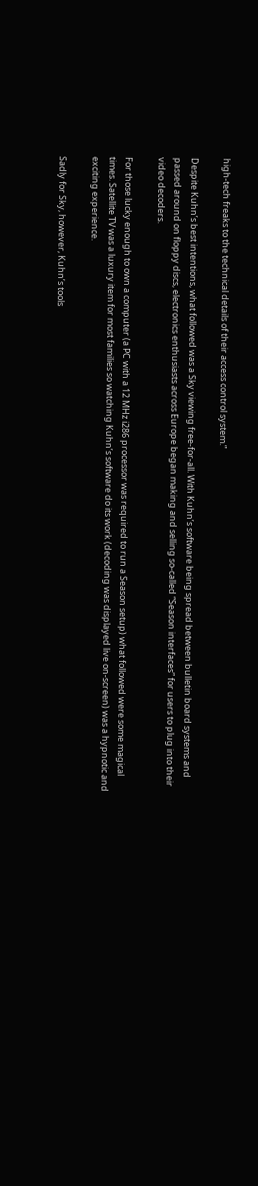high-tech freaks to the technical details of their access control system.”

Despite Kuhn’s best intentions, what followed was a Sky viewing free-for-all. With Kuhn’s software being spread between bulletin board systems and passed around on floppy discs, electronics enthusiasts across Europe began making and selling so-called “Season interfaces” for users to plug into their video decoders.

For those lucky enough to own a computer (a PC with a 12 MHz i286 processor was required to run a Season setup) what followed were some magical times. Satellite TV was a luxury item for most families so watching Kuhn’s software do its work (decoding was displayed live on-screen) was a hypnotic and exciting experience.

Sadly for Sky, however, Kuhn’s tools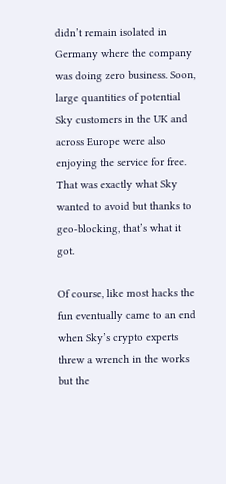didn’t remain isolated in Germany where the company was doing zero business. Soon, large quantities of potential Sky customers in the UK and across Europe were also enjoying the service for free. That was exactly what Sky wanted to avoid but thanks to geo-blocking, that’s what it got.

Of course, like most hacks the fun eventually came to an end when Sky’s crypto experts threw a wrench in the works but the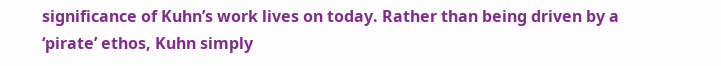significance of Kuhn’s work lives on today. Rather than being driven by a ‘pirate’ ethos, Kuhn simply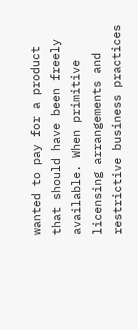wanted to pay for a product that should have been freely available. When primitive licensing arrangements and restrictive business practices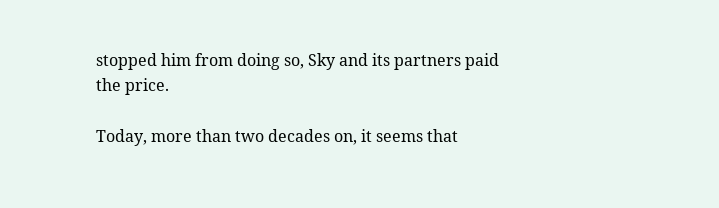stopped him from doing so, Sky and its partners paid the price.

Today, more than two decades on, it seems that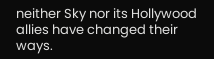neither Sky nor its Hollywood allies have changed their ways.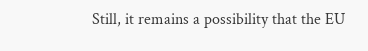Still, it remains a possibility that the EU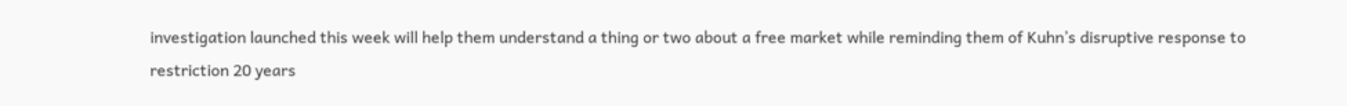investigation launched this week will help them understand a thing or two about a free market while reminding them of Kuhn’s disruptive response to restriction 20 years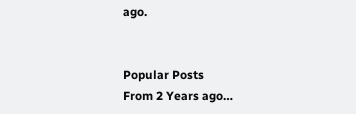ago.


Popular Posts
From 2 Years ago…